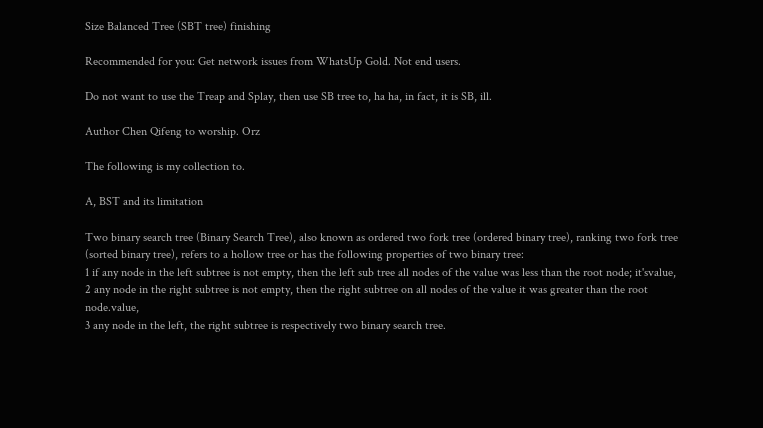Size Balanced Tree (SBT tree) finishing

Recommended for you: Get network issues from WhatsUp Gold. Not end users.

Do not want to use the Treap and Splay, then use SB tree to, ha ha, in fact, it is SB, ill.

Author Chen Qifeng to worship. Orz

The following is my collection to.

A, BST and its limitation

Two binary search tree (Binary Search Tree), also known as ordered two fork tree (ordered binary tree), ranking two fork tree (sorted binary tree), refers to a hollow tree or has the following properties of two binary tree:
1 if any node in the left subtree is not empty, then the left sub tree all nodes of the value was less than the root node; it'svalue,
2 any node in the right subtree is not empty, then the right subtree on all nodes of the value it was greater than the root node.value,
3 any node in the left, the right subtree is respectively two binary search tree.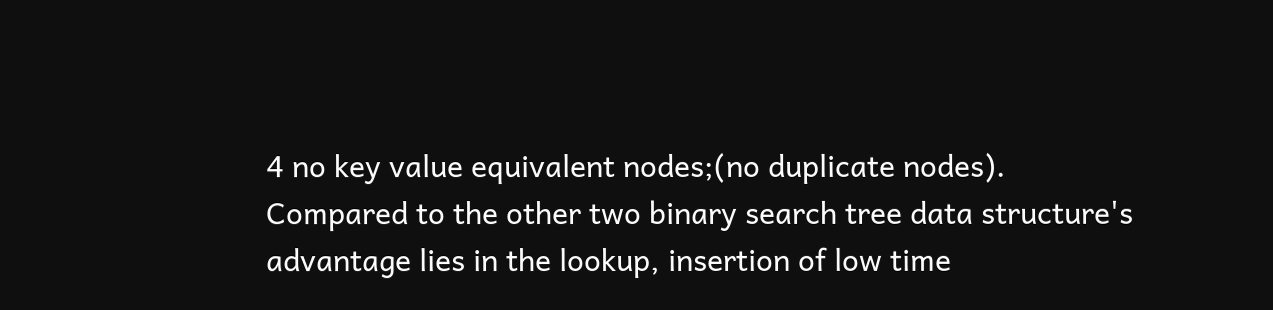4 no key value equivalent nodes;(no duplicate nodes).
Compared to the other two binary search tree data structure's advantage lies in the lookup, insertion of low time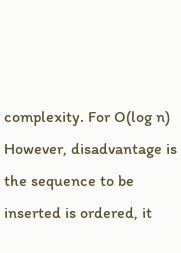complexity. For O(log n)
However, disadvantage is the sequence to be inserted is ordered, it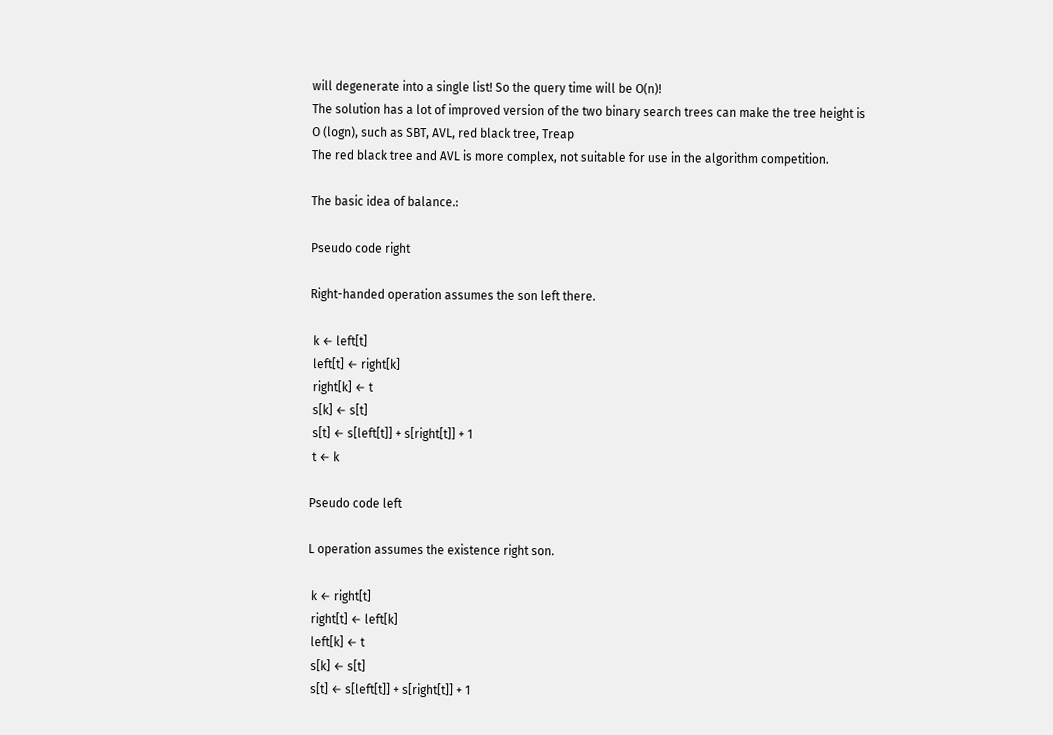will degenerate into a single list! So the query time will be O(n)!
The solution has a lot of improved version of the two binary search trees can make the tree height is O (logn), such as SBT, AVL, red black tree, Treap
The red black tree and AVL is more complex, not suitable for use in the algorithm competition.

The basic idea of balance.:

Pseudo code right

Right-handed operation assumes the son left there.

 k ← left[t]
 left[t] ← right[k]
 right[k] ← t
 s[k] ← s[t]
 s[t] ← s[left[t]] + s[right[t]] + 1
 t ← k

Pseudo code left

L operation assumes the existence right son.

 k ← right[t]
 right[t] ← left[k]
 left[k] ← t
 s[k] ← s[t]
 s[t] ← s[left[t]] + s[right[t]] + 1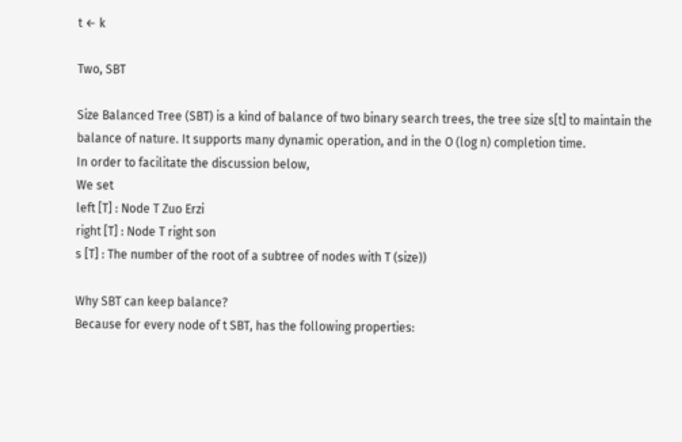t ← k

Two, SBT

Size Balanced Tree (SBT) is a kind of balance of two binary search trees, the tree size s[t] to maintain the balance of nature. It supports many dynamic operation, and in the O (log n) completion time.
In order to facilitate the discussion below,
We set
left [T] : Node T Zuo Erzi
right [T] : Node T right son
s [T] : The number of the root of a subtree of nodes with T (size))

Why SBT can keep balance?
Because for every node of t SBT, has the following properties: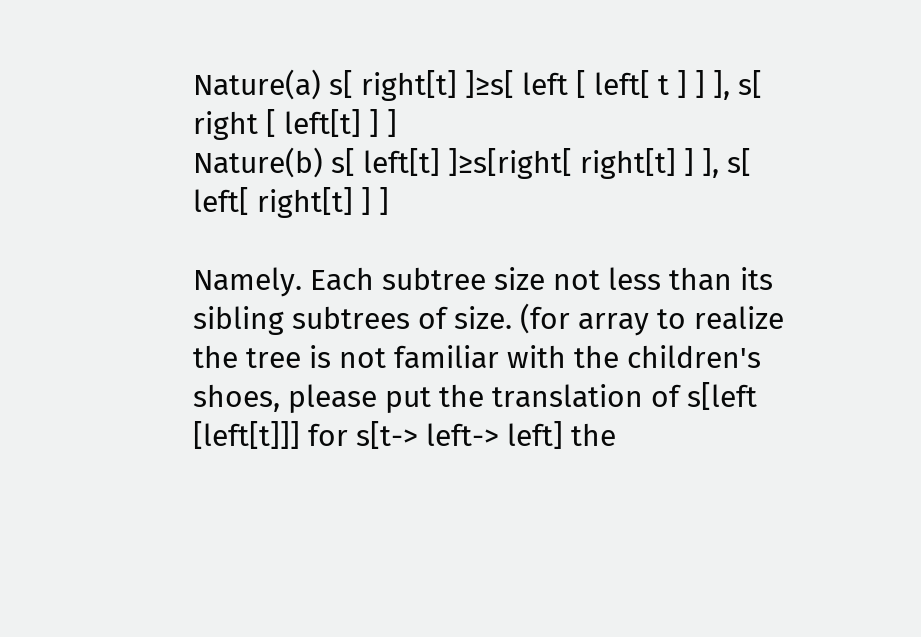Nature(a) s[ right[t] ]≥s[ left [ left[ t ] ] ], s[ right [ left[t] ] ]
Nature(b) s[ left[t] ]≥s[right[ right[t] ] ], s[ left[ right[t] ] ]

Namely. Each subtree size not less than its sibling subtrees of size. (for array to realize the tree is not familiar with the children's shoes, please put the translation of s[left [left[t]]] for s[t-> left-> left] the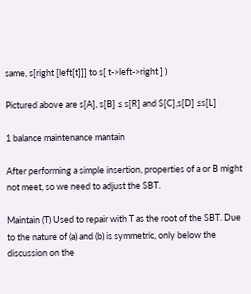same, s[right [left[t]]] to s[ t->left->right ] )

Pictured above are s[A], s[B] ≤ s[R] and S[C],s[D] ≤s[L]

1 balance maintenance mantain

After performing a simple insertion, properties of a or B might not meet, so we need to adjust the SBT.

Maintain (T) Used to repair with T as the root of the SBT. Due to the nature of (a) and (b) is symmetric, only below the discussion on the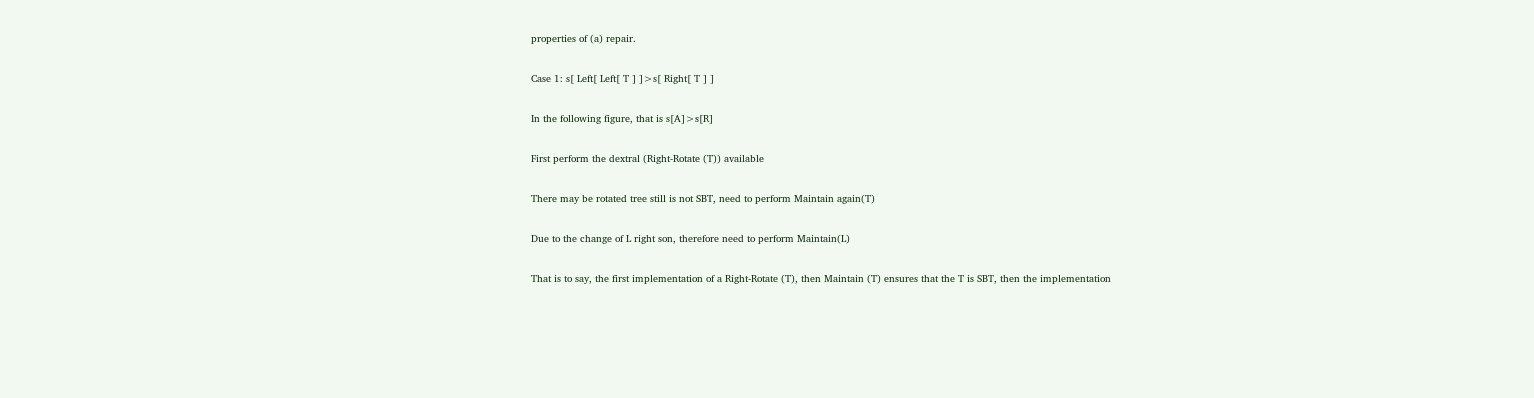properties of (a) repair.

Case 1: s[ Left[ Left[ T ] ]>s[ Right[ T ] ]

In the following figure, that is s[A]>s[R]

First perform the dextral (Right-Rotate (T)) available

There may be rotated tree still is not SBT, need to perform Maintain again(T)

Due to the change of L right son, therefore need to perform Maintain(L)

That is to say, the first implementation of a Right-Rotate (T), then Maintain (T) ensures that the T is SBT, then the implementation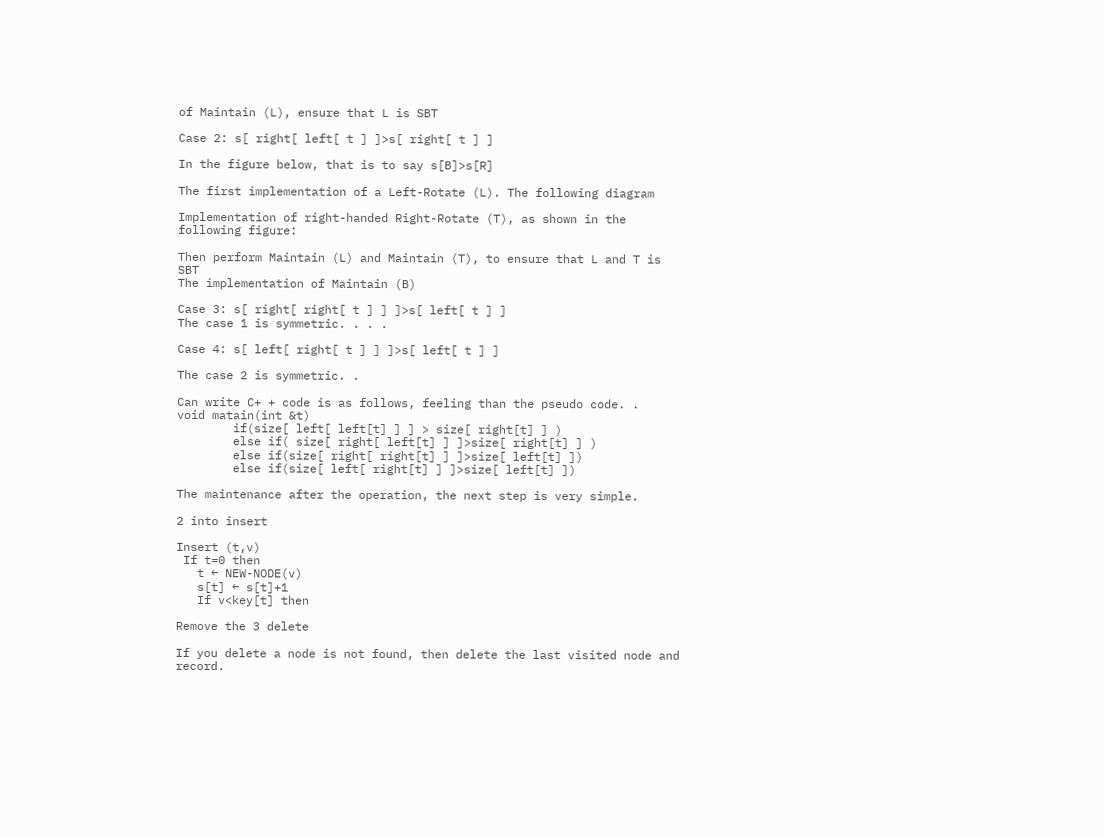of Maintain (L), ensure that L is SBT

Case 2: s[ right[ left[ t ] ]>s[ right[ t ] ]

In the figure below, that is to say s[B]>s[R]

The first implementation of a Left-Rotate (L). The following diagram

Implementation of right-handed Right-Rotate (T), as shown in the following figure:

Then perform Maintain (L) and Maintain (T), to ensure that L and T is SBT
The implementation of Maintain (B)

Case 3: s[ right[ right[ t ] ] ]>s[ left[ t ] ]
The case 1 is symmetric. . . .

Case 4: s[ left[ right[ t ] ] ]>s[ left[ t ] ]

The case 2 is symmetric. .

Can write C+ + code is as follows, feeling than the pseudo code. .
void matain(int &t)
        if(size[ left[ left[t] ] ] > size[ right[t] ] )
        else if( size[ right[ left[t] ] ]>size[ right[t] ] )
        else if(size[ right[ right[t] ] ]>size[ left[t] ])
        else if(size[ left[ right[t] ] ]>size[ left[t] ])

The maintenance after the operation, the next step is very simple.

2 into insert

Insert (t,v)
 If t=0 then
   t ← NEW-NODE(v)
   s[t] ← s[t]+1
   If v<key[t] then

Remove the 3 delete

If you delete a node is not found, then delete the last visited node and record.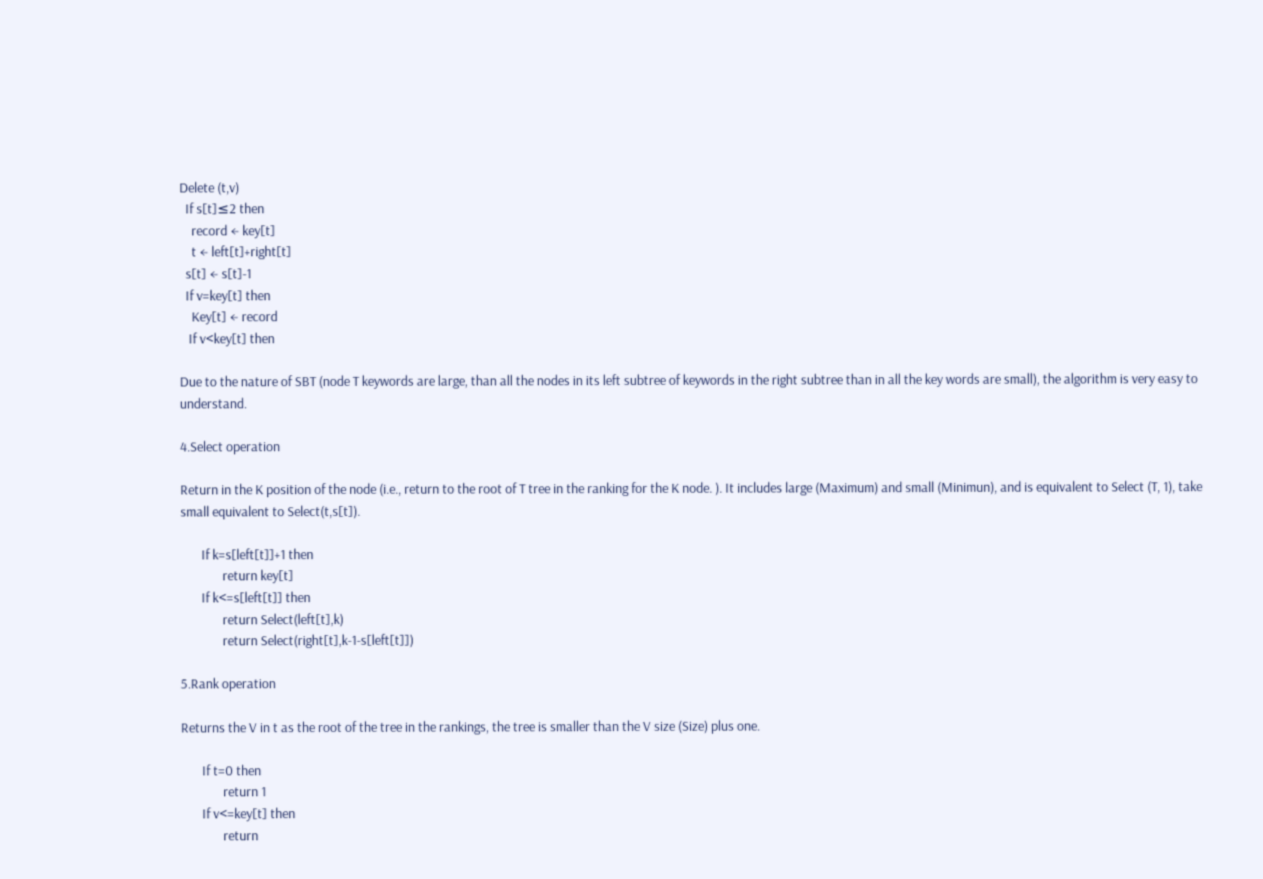Delete (t,v)
  If s[t]≤2 then
    record ← key[t]
    t ← left[t]+right[t]
  s[t] ← s[t]-1
  If v=key[t] then
    Key[t] ← record
   If v<key[t] then

Due to the nature of SBT (node T keywords are large, than all the nodes in its left subtree of keywords in the right subtree than in all the key words are small), the algorithm is very easy to understand.

4.Select operation

Return in the K position of the node (i.e., return to the root of T tree in the ranking for the K node. ). It includes large (Maximum) and small (Minimun), and is equivalent to Select (T, 1), take small equivalent to Select(t,s[t]).

       If k=s[left[t]]+1 then
              return key[t]
       If k<=s[left[t]] then
              return Select(left[t],k)
              return Select(right[t],k-1-s[left[t]])

5.Rank operation

Returns the V in t as the root of the tree in the rankings, the tree is smaller than the V size (Size) plus one.

       If t=0 then
              return 1
       If v<=key[t] then
              return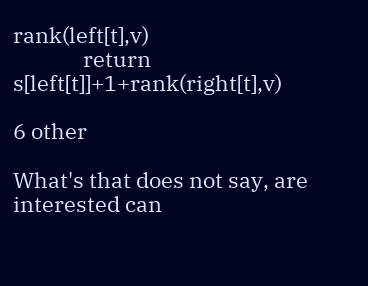rank(left[t],v)
              return s[left[t]]+1+rank(right[t],v)

6 other

What's that does not say, are interested can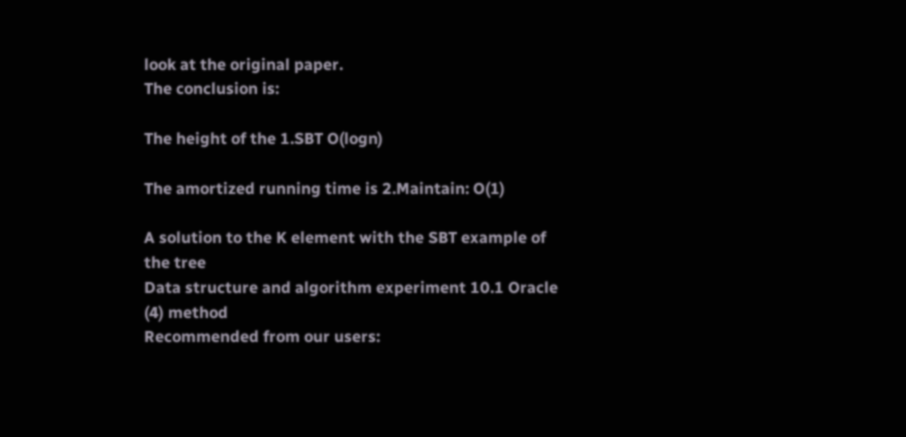look at the original paper.
The conclusion is:

The height of the 1.SBT O(logn)

The amortized running time is 2.Maintain: O(1)

A solution to the K element with the SBT example of the tree
Data structure and algorithm experiment 10.1 Oracle (4) method
Recommended from our users: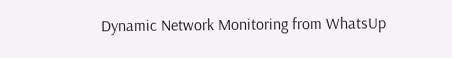Dynamic Network Monitoring from WhatsUp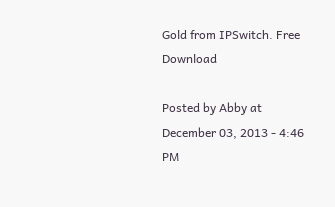Gold from IPSwitch. Free Download

Posted by Abby at December 03, 2013 - 4:46 PM